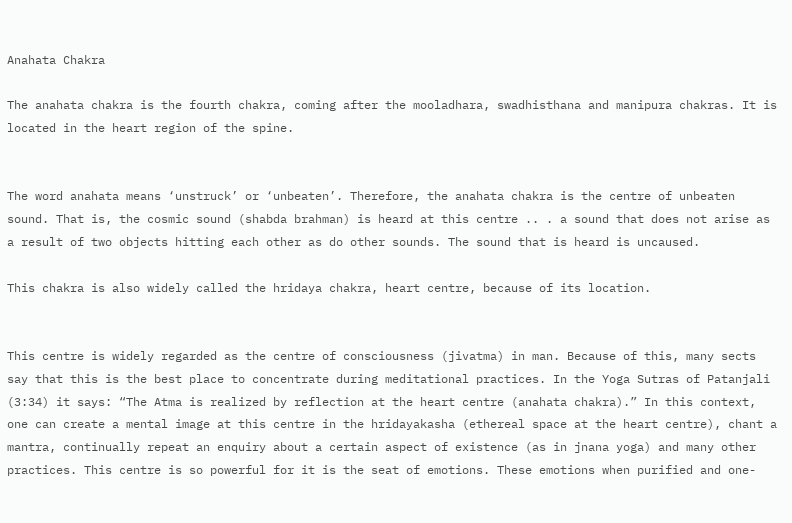Anahata Chakra

The anahata chakra is the fourth chakra, coming after the mooladhara, swadhisthana and manipura chakras. It is located in the heart region of the spine.


The word anahata means ‘unstruck’ or ‘unbeaten’. Therefore, the anahata chakra is the centre of unbeaten sound. That is, the cosmic sound (shabda brahman) is heard at this centre .. . a sound that does not arise as a result of two objects hitting each other as do other sounds. The sound that is heard is uncaused.

This chakra is also widely called the hridaya chakra, heart centre, because of its location.


This centre is widely regarded as the centre of consciousness (jivatma) in man. Because of this, many sects say that this is the best place to concentrate during meditational practices. In the Yoga Sutras of Patanjali (3:34) it says: “The Atma is realized by reflection at the heart centre (anahata chakra).” In this context, one can create a mental image at this centre in the hridayakasha (ethereal space at the heart centre), chant a mantra, continually repeat an enquiry about a certain aspect of existence (as in jnana yoga) and many other practices. This centre is so powerful for it is the seat of emotions. These emotions when purified and one-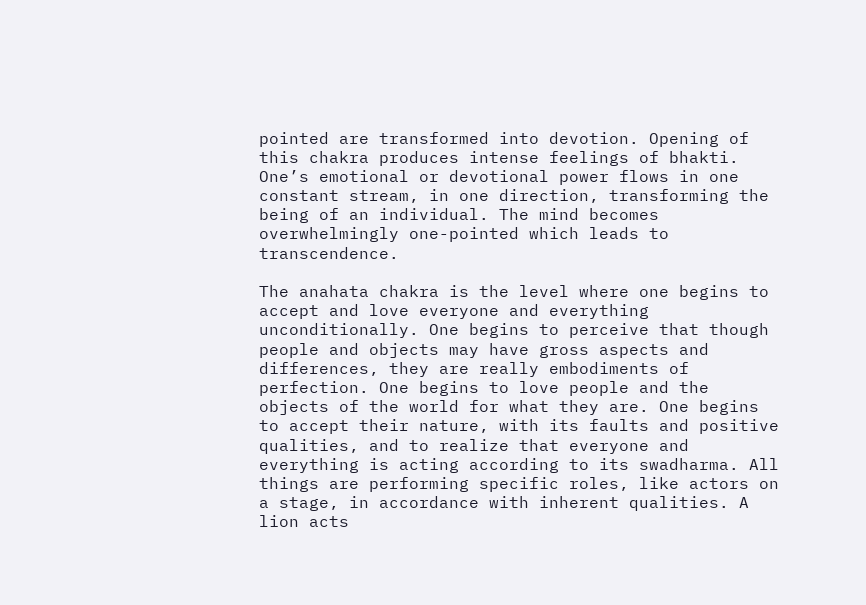pointed are transformed into devotion. Opening of this chakra produces intense feelings of bhakti. One’s emotional or devotional power flows in one constant stream, in one direction, transforming the being of an individual. The mind becomes overwhelmingly one-pointed which leads to transcendence.

The anahata chakra is the level where one begins to accept and love everyone and everything unconditionally. One begins to perceive that though people and objects may have gross aspects and differences, they are really embodiments of perfection. One begins to love people and the objects of the world for what they are. One begins to accept their nature, with its faults and positive qualities, and to realize that everyone and everything is acting according to its swadharma. All things are performing specific roles, like actors on a stage, in accordance with inherent qualities. A lion acts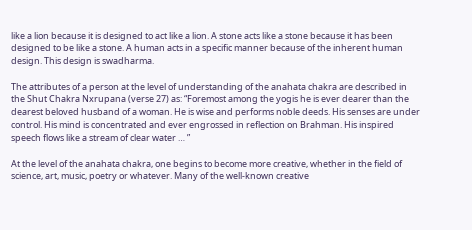like a lion because it is designed to act like a lion. A stone acts like a stone because it has been designed to be like a stone. A human acts in a specific manner because of the inherent human design. This design is swadharma.

The attributes of a person at the level of understanding of the anahata chakra are described in the Shut Chakra Nxrupana (verse 27) as: “Foremost among the yogis he is ever dearer than the dearest beloved husband of a woman. He is wise and performs noble deeds. His senses are under control. His mind is concentrated and ever engrossed in reflection on Brahman. His inspired speech flows like a stream of clear water … ”

At the level of the anahata chakra, one begins to become more creative, whether in the field of science, art, music, poetry or whatever. Many of the well-known creative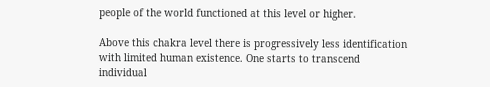people of the world functioned at this level or higher.

Above this chakra level there is progressively less identification with limited human existence. One starts to transcend individual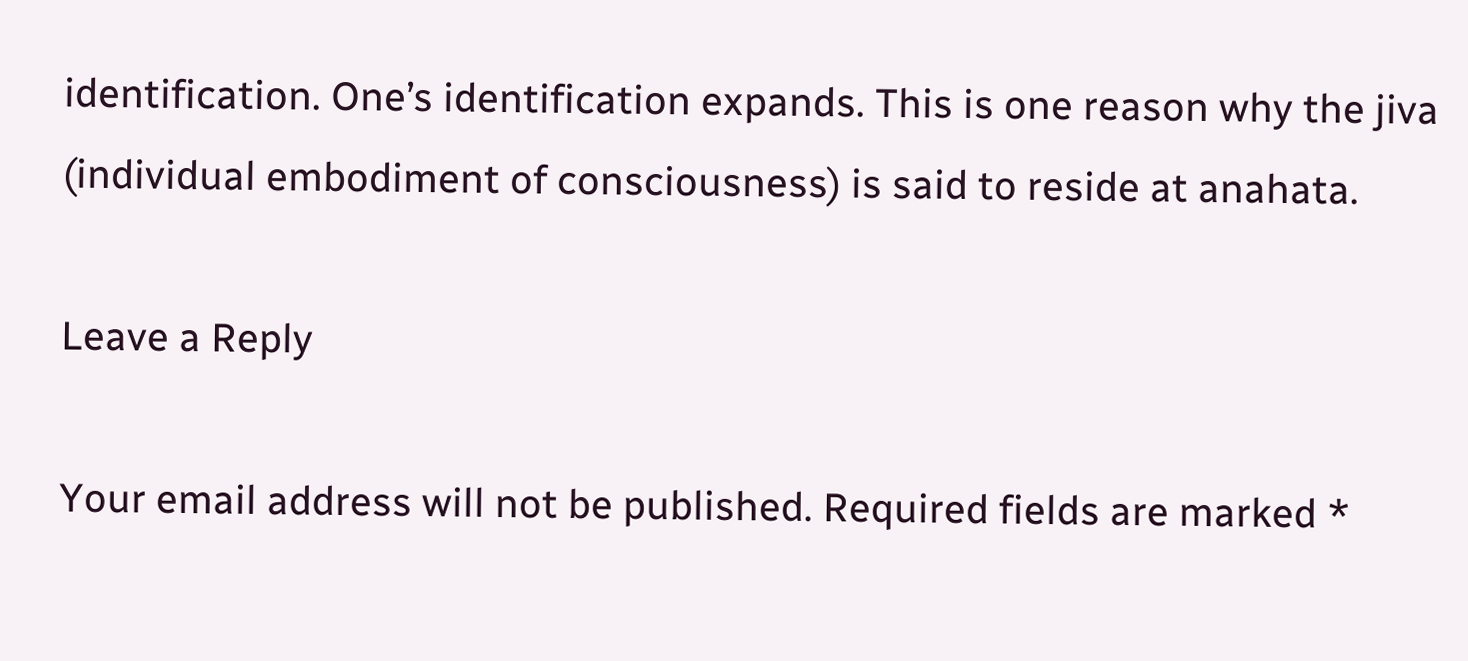identification. One’s identification expands. This is one reason why the jiva (individual embodiment of consciousness) is said to reside at anahata.

Leave a Reply

Your email address will not be published. Required fields are marked *